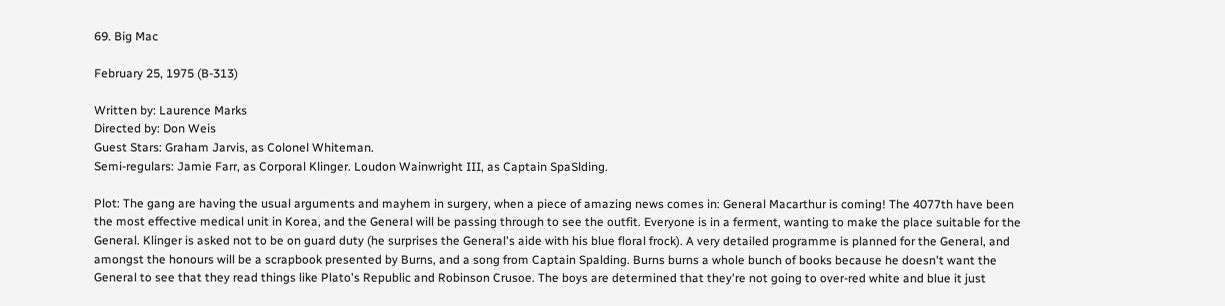69. Big Mac

February 25, 1975 (B-313)

Written by: Laurence Marks
Directed by: Don Weis
Guest Stars: Graham Jarvis, as Colonel Whiteman.
Semi-regulars: Jamie Farr, as Corporal Klinger. Loudon Wainwright III, as Captain SpaSlding.

Plot: The gang are having the usual arguments and mayhem in surgery, when a piece of amazing news comes in: General Macarthur is coming! The 4077th have been the most effective medical unit in Korea, and the General will be passing through to see the outfit. Everyone is in a ferment, wanting to make the place suitable for the General. Klinger is asked not to be on guard duty (he surprises the General's aide with his blue floral frock). A very detailed programme is planned for the General, and amongst the honours will be a scrapbook presented by Burns, and a song from Captain Spalding. Burns burns a whole bunch of books because he doesn't want the General to see that they read things like Plato's Republic and Robinson Crusoe. The boys are determined that they're not going to over-red white and blue it just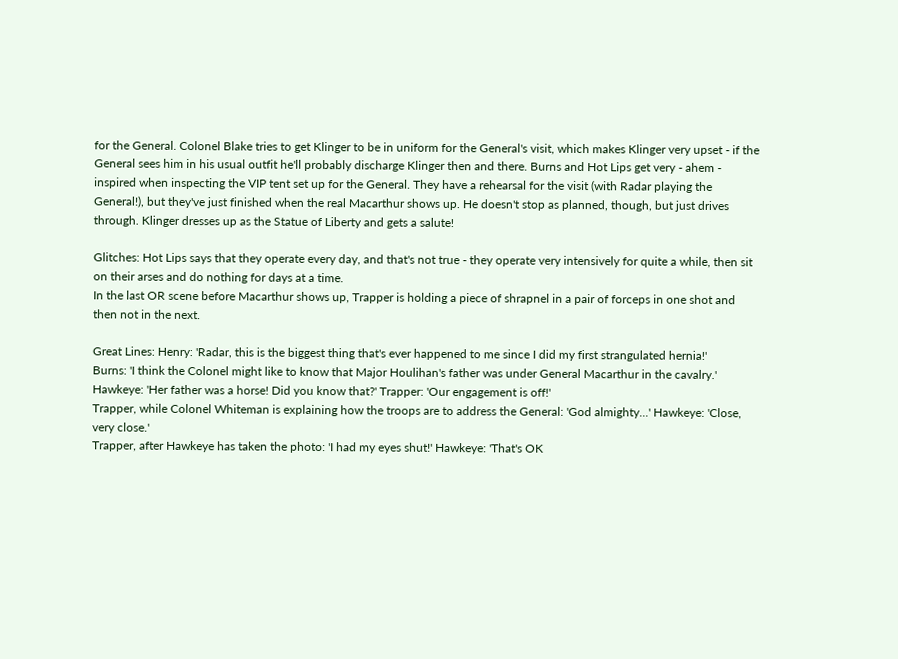for the General. Colonel Blake tries to get Klinger to be in uniform for the General's visit, which makes Klinger very upset - if the General sees him in his usual outfit he'll probably discharge Klinger then and there. Burns and Hot Lips get very - ahem - inspired when inspecting the VIP tent set up for the General. They have a rehearsal for the visit (with Radar playing the General!), but they've just finished when the real Macarthur shows up. He doesn't stop as planned, though, but just drives through. Klinger dresses up as the Statue of Liberty and gets a salute!

Glitches: Hot Lips says that they operate every day, and that's not true - they operate very intensively for quite a while, then sit on their arses and do nothing for days at a time.
In the last OR scene before Macarthur shows up, Trapper is holding a piece of shrapnel in a pair of forceps in one shot and then not in the next.

Great Lines: Henry: 'Radar, this is the biggest thing that's ever happened to me since I did my first strangulated hernia!'
Burns: 'I think the Colonel might like to know that Major Houlihan's father was under General Macarthur in the cavalry.' Hawkeye: 'Her father was a horse! Did you know that?' Trapper: 'Our engagement is off!'
Trapper, while Colonel Whiteman is explaining how the troops are to address the General: 'God almighty...' Hawkeye: 'Close, very close.'
Trapper, after Hawkeye has taken the photo: 'I had my eyes shut!' Hawkeye: 'That's OK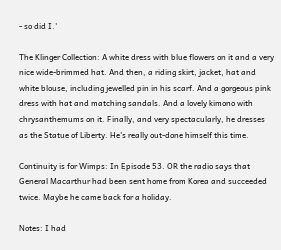- so did I.'

The Klinger Collection: A white dress with blue flowers on it and a very nice wide-brimmed hat. And then, a riding skirt, jacket, hat and white blouse, including jewelled pin in his scarf. And a gorgeous pink dress with hat and matching sandals. And a lovely kimono with chrysanthemums on it. Finally, and very spectacularly, he dresses as the Statue of Liberty. He's really out-done himself this time.

Continuity is for Wimps: In Episode 53. OR the radio says that General Macarthur had been sent home from Korea and succeeded twice. Maybe he came back for a holiday.

Notes: I had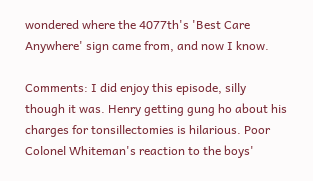wondered where the 4077th's 'Best Care Anywhere' sign came from, and now I know.

Comments: I did enjoy this episode, silly though it was. Henry getting gung ho about his charges for tonsillectomies is hilarious. Poor Colonel Whiteman's reaction to the boys'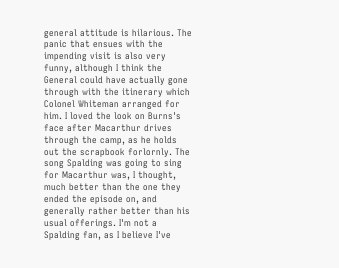general attitude is hilarious. The panic that ensues with the impending visit is also very funny, although I think the General could have actually gone through with the itinerary which Colonel Whiteman arranged for him. I loved the look on Burns's face after Macarthur drives through the camp, as he holds out the scrapbook forlornly. The song Spalding was going to sing for Macarthur was, I thought, much better than the one they ended the episode on, and generally rather better than his usual offerings. I'm not a Spalding fan, as I believe I've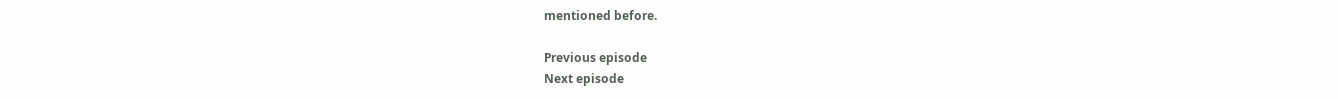mentioned before.

Previous episode
Next episode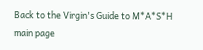Back to the Virgin's Guide to M*A*S*H main page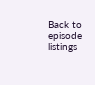Back to episode listings